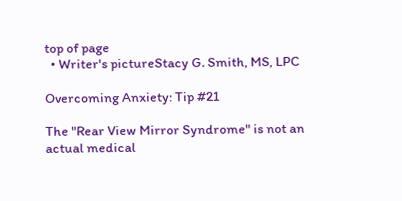top of page
  • Writer's pictureStacy G. Smith, MS, LPC

Overcoming Anxiety: Tip #21

The "Rear View Mirror Syndrome" is not an actual medical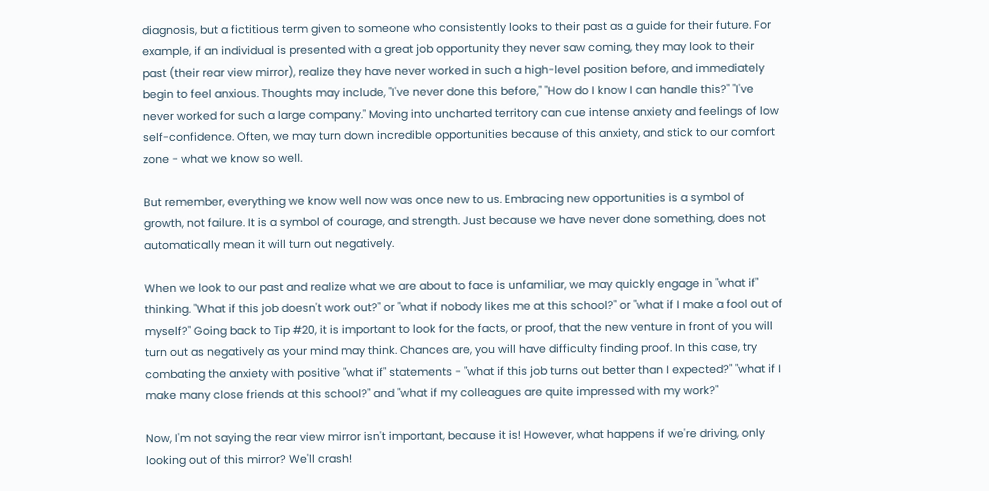diagnosis, but a fictitious term given to someone who consistently looks to their past as a guide for their future. For example, if an individual is presented with a great job opportunity they never saw coming, they may look to their past (their rear view mirror), realize they have never worked in such a high-level position before, and immediately begin to feel anxious. Thoughts may include, "I've never done this before," "How do I know I can handle this?" "I've never worked for such a large company." Moving into uncharted territory can cue intense anxiety and feelings of low self-confidence. Often, we may turn down incredible opportunities because of this anxiety, and stick to our comfort zone - what we know so well.

But remember, everything we know well now was once new to us. Embracing new opportunities is a symbol of growth, not failure. It is a symbol of courage, and strength. Just because we have never done something, does not automatically mean it will turn out negatively.

When we look to our past and realize what we are about to face is unfamiliar, we may quickly engage in "what if" thinking. "What if this job doesn't work out?" or "what if nobody likes me at this school?" or "what if I make a fool out of myself?" Going back to Tip #20, it is important to look for the facts, or proof, that the new venture in front of you will turn out as negatively as your mind may think. Chances are, you will have difficulty finding proof. In this case, try combating the anxiety with positive "what if" statements - "what if this job turns out better than I expected?" "what if I make many close friends at this school?" and "what if my colleagues are quite impressed with my work?"

Now, I'm not saying the rear view mirror isn't important, because it is! However, what happens if we're driving, only looking out of this mirror? We'll crash!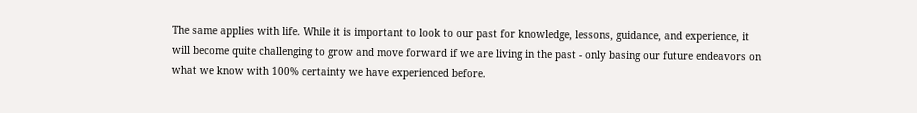The same applies with life. While it is important to look to our past for knowledge, lessons, guidance, and experience, it will become quite challenging to grow and move forward if we are living in the past - only basing our future endeavors on what we know with 100% certainty we have experienced before.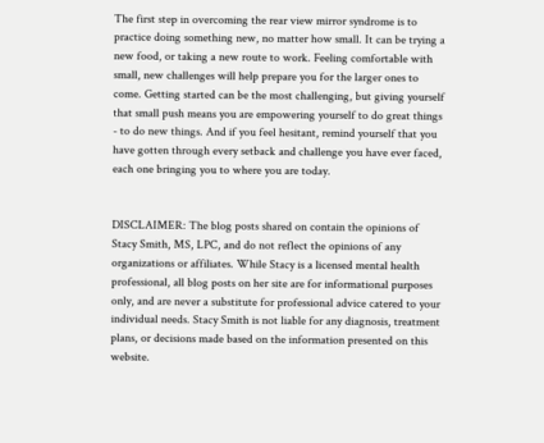The first step in overcoming the rear view mirror syndrome is to practice doing something new, no matter how small. It can be trying a new food, or taking a new route to work. Feeling comfortable with small, new challenges will help prepare you for the larger ones to come. Getting started can be the most challenging, but giving yourself that small push means you are empowering yourself to do great things - to do new things. And if you feel hesitant, remind yourself that you have gotten through every setback and challenge you have ever faced, each one bringing you to where you are today.


DISCLAIMER: The blog posts shared on contain the opinions of Stacy Smith, MS, LPC, and do not reflect the opinions of any organizations or affiliates. While Stacy is a licensed mental health professional, all blog posts on her site are for informational purposes only, and are never a substitute for professional advice catered to your individual needs. Stacy Smith is not liable for any diagnosis, treatment plans, or decisions made based on the information presented on this website.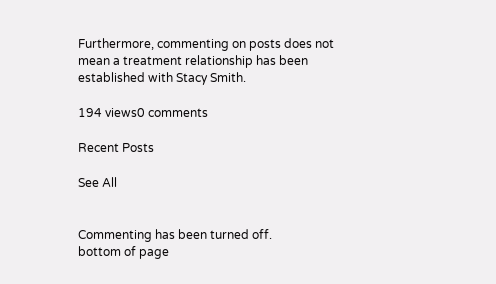Furthermore, commenting on posts does not mean a treatment relationship has been established with Stacy Smith.

194 views0 comments

Recent Posts

See All


Commenting has been turned off.
bottom of page